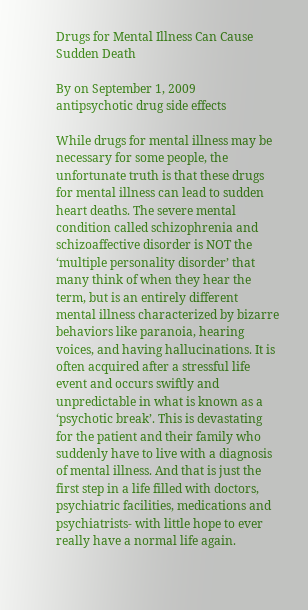Drugs for Mental Illness Can Cause Sudden Death

By on September 1, 2009
antipsychotic drug side effects

While drugs for mental illness may be necessary for some people, the unfortunate truth is that these drugs for mental illness can lead to sudden heart deaths. The severe mental condition called schizophrenia and schizoaffective disorder is NOT the ‘multiple personality disorder’ that many think of when they hear the term, but is an entirely different mental illness characterized by bizarre behaviors like paranoia, hearing voices, and having hallucinations. It is often acquired after a stressful life event and occurs swiftly and unpredictable in what is known as a ‘psychotic break’. This is devastating for the patient and their family who suddenly have to live with a diagnosis of mental illness. And that is just the first step in a life filled with doctors, psychiatric facilities, medications and psychiatrists- with little hope to ever really have a normal life again.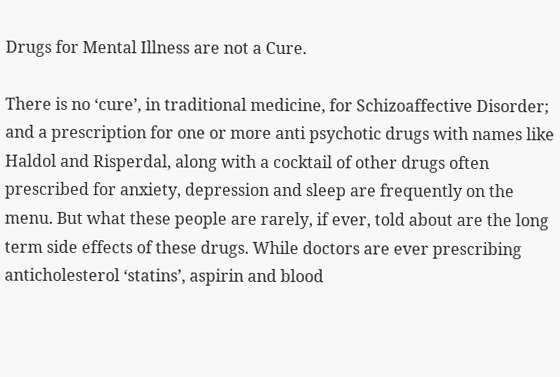Drugs for Mental Illness are not a Cure.

There is no ‘cure’, in traditional medicine, for Schizoaffective Disorder; and a prescription for one or more anti psychotic drugs with names like Haldol and Risperdal, along with a cocktail of other drugs often prescribed for anxiety, depression and sleep are frequently on the menu. But what these people are rarely, if ever, told about are the long term side effects of these drugs. While doctors are ever prescribing anticholesterol ‘statins’, aspirin and blood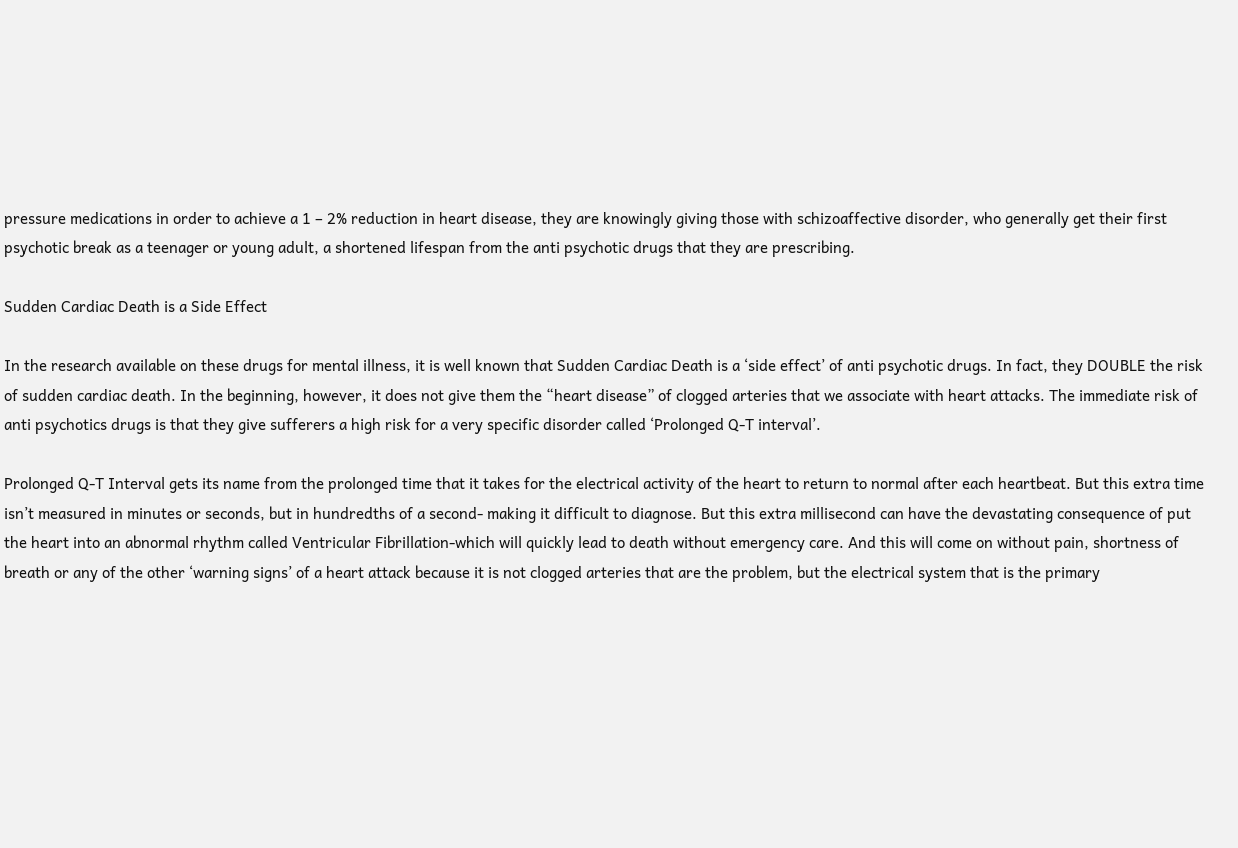pressure medications in order to achieve a 1 – 2% reduction in heart disease, they are knowingly giving those with schizoaffective disorder, who generally get their first psychotic break as a teenager or young adult, a shortened lifespan from the anti psychotic drugs that they are prescribing.

Sudden Cardiac Death is a Side Effect

In the research available on these drugs for mental illness, it is well known that Sudden Cardiac Death is a ‘side effect’ of anti psychotic drugs. In fact, they DOUBLE the risk of sudden cardiac death. In the beginning, however, it does not give them the “heart disease” of clogged arteries that we associate with heart attacks. The immediate risk of anti psychotics drugs is that they give sufferers a high risk for a very specific disorder called ‘Prolonged Q-T interval’.

Prolonged Q-T Interval gets its name from the prolonged time that it takes for the electrical activity of the heart to return to normal after each heartbeat. But this extra time isn’t measured in minutes or seconds, but in hundredths of a second- making it difficult to diagnose. But this extra millisecond can have the devastating consequence of put the heart into an abnormal rhythm called Ventricular Fibrillation-which will quickly lead to death without emergency care. And this will come on without pain, shortness of breath or any of the other ‘warning signs’ of a heart attack because it is not clogged arteries that are the problem, but the electrical system that is the primary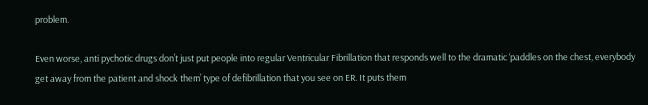problem.

Even worse, anti pychotic drugs don’t just put people into regular Ventricular Fibrillation that responds well to the dramatic ‘paddles on the chest, everybody get away from the patient and shock them’ type of defibrillation that you see on ER. It puts them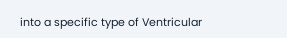into a specific type of Ventricular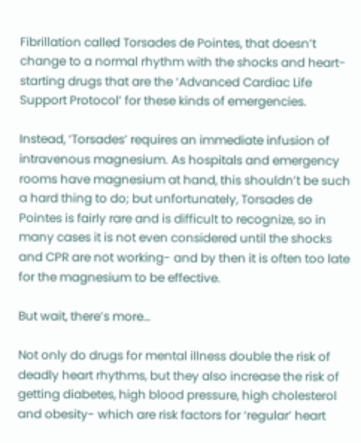Fibrillation called Torsades de Pointes, that doesn’t change to a normal rhythm with the shocks and heart-starting drugs that are the ‘Advanced Cardiac Life Support Protocol’ for these kinds of emergencies.

Instead, ‘Torsades’ requires an immediate infusion of intravenous magnesium. As hospitals and emergency rooms have magnesium at hand, this shouldn’t be such a hard thing to do; but unfortunately, Torsades de Pointes is fairly rare and is difficult to recognize, so in many cases it is not even considered until the shocks and CPR are not working- and by then it is often too late for the magnesium to be effective.

But wait, there’s more…

Not only do drugs for mental illness double the risk of deadly heart rhythms, but they also increase the risk of getting diabetes, high blood pressure, high cholesterol and obesity- which are risk factors for ‘regular’ heart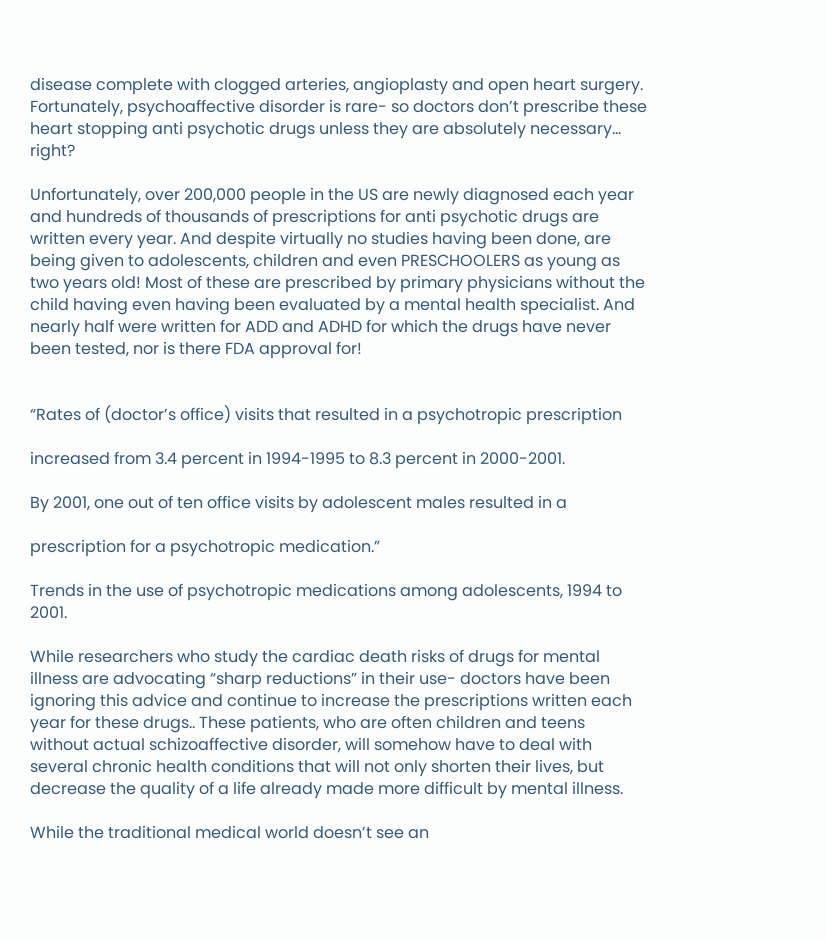disease complete with clogged arteries, angioplasty and open heart surgery. Fortunately, psychoaffective disorder is rare- so doctors don’t prescribe these heart stopping anti psychotic drugs unless they are absolutely necessary… right?

Unfortunately, over 200,000 people in the US are newly diagnosed each year and hundreds of thousands of prescriptions for anti psychotic drugs are written every year. And despite virtually no studies having been done, are being given to adolescents, children and even PRESCHOOLERS as young as two years old! Most of these are prescribed by primary physicians without the child having even having been evaluated by a mental health specialist. And nearly half were written for ADD and ADHD for which the drugs have never been tested, nor is there FDA approval for!


“Rates of (doctor’s office) visits that resulted in a psychotropic prescription

increased from 3.4 percent in 1994-1995 to 8.3 percent in 2000-2001.

By 2001, one out of ten office visits by adolescent males resulted in a

prescription for a psychotropic medication.”

Trends in the use of psychotropic medications among adolescents, 1994 to 2001.

While researchers who study the cardiac death risks of drugs for mental illness are advocating “sharp reductions” in their use- doctors have been ignoring this advice and continue to increase the prescriptions written each year for these drugs.. These patients, who are often children and teens without actual schizoaffective disorder, will somehow have to deal with several chronic health conditions that will not only shorten their lives, but decrease the quality of a life already made more difficult by mental illness.

While the traditional medical world doesn’t see an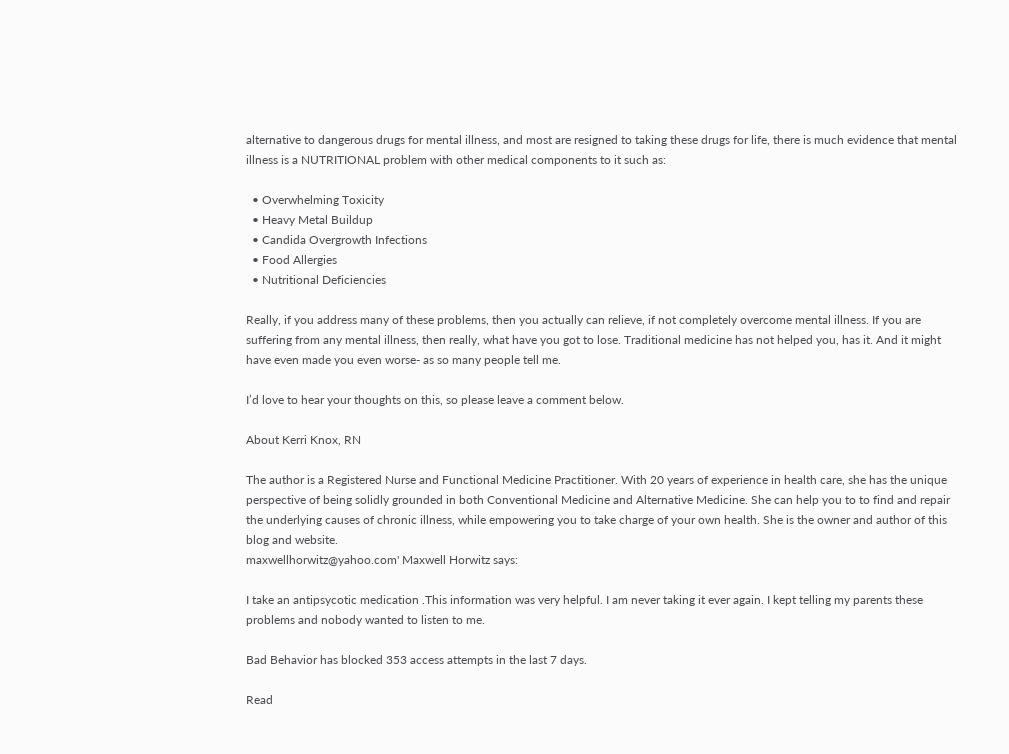alternative to dangerous drugs for mental illness, and most are resigned to taking these drugs for life, there is much evidence that mental illness is a NUTRITIONAL problem with other medical components to it such as:

  • Overwhelming Toxicity
  • Heavy Metal Buildup
  • Candida Overgrowth Infections
  • Food Allergies
  • Nutritional Deficiencies

Really, if you address many of these problems, then you actually can relieve, if not completely overcome mental illness. If you are suffering from any mental illness, then really, what have you got to lose. Traditional medicine has not helped you, has it. And it might have even made you even worse- as so many people tell me.

I’d love to hear your thoughts on this, so please leave a comment below.

About Kerri Knox, RN

The author is a Registered Nurse and Functional Medicine Practitioner. With 20 years of experience in health care, she has the unique perspective of being solidly grounded in both Conventional Medicine and Alternative Medicine. She can help you to to find and repair the underlying causes of chronic illness, while empowering you to take charge of your own health. She is the owner and author of this blog and website.
maxwellhorwitz@yahoo.com' Maxwell Horwitz says:

I take an antipsycotic medication .This information was very helpful. I am never taking it ever again. I kept telling my parents these problems and nobody wanted to listen to me.

Bad Behavior has blocked 353 access attempts in the last 7 days.

Read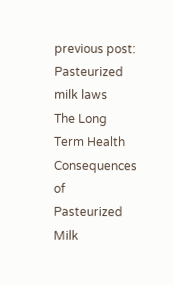previous post:
Pasteurized milk laws
The Long Term Health Consequences of Pasteurized Milk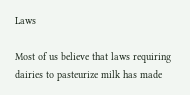Laws

Most of us believe that laws requiring dairies to pasteurize milk has made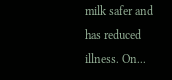milk safer and has reduced illness. On...